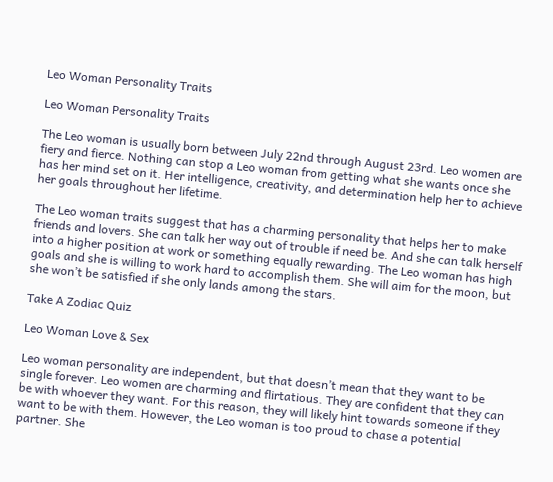Leo Woman Personality Traits

Leo Woman Personality Traits

The Leo woman is usually born between July 22nd through August 23rd. Leo women are fiery and fierce. Nothing can stop a Leo woman from getting what she wants once she has her mind set on it. Her intelligence, creativity, and determination help her to achieve her goals throughout her lifetime.

The Leo woman traits suggest that has a charming personality that helps her to make friends and lovers. She can talk her way out of trouble if need be. And she can talk herself into a higher position at work or something equally rewarding. The Leo woman has high goals and she is willing to work hard to accomplish them. She will aim for the moon, but she won’t be satisfied if she only lands among the stars.

Take A Zodiac Quiz

Leo Woman Love & Sex

Leo woman personality are independent, but that doesn’t mean that they want to be single forever. Leo women are charming and flirtatious. They are confident that they can be with whoever they want. For this reason, they will likely hint towards someone if they want to be with them. However, the Leo woman is too proud to chase a potential partner. She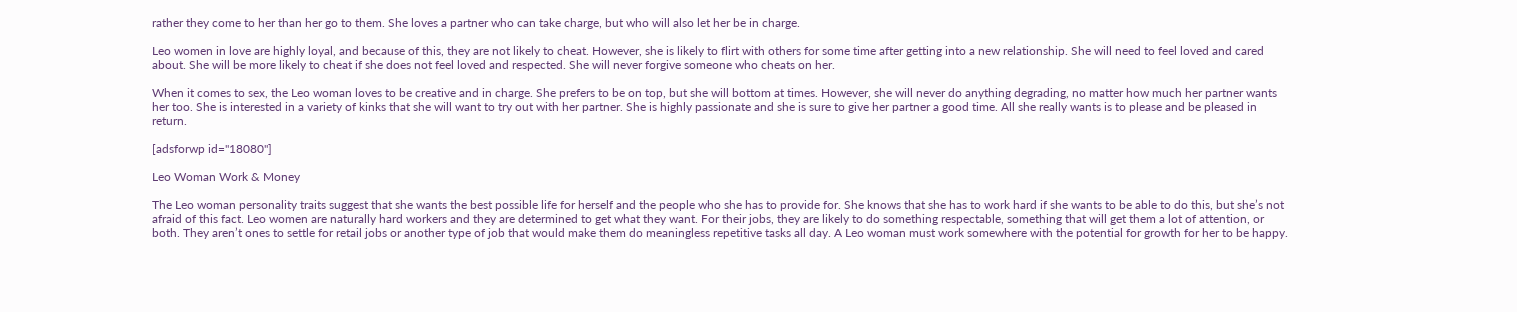rather they come to her than her go to them. She loves a partner who can take charge, but who will also let her be in charge.

Leo women in love are highly loyal, and because of this, they are not likely to cheat. However, she is likely to flirt with others for some time after getting into a new relationship. She will need to feel loved and cared about. She will be more likely to cheat if she does not feel loved and respected. She will never forgive someone who cheats on her.

When it comes to sex, the Leo woman loves to be creative and in charge. She prefers to be on top, but she will bottom at times. However, she will never do anything degrading, no matter how much her partner wants her too. She is interested in a variety of kinks that she will want to try out with her partner. She is highly passionate and she is sure to give her partner a good time. All she really wants is to please and be pleased in return.

[adsforwp id="18080"]

Leo Woman Work & Money

The Leo woman personality traits suggest that she wants the best possible life for herself and the people who she has to provide for. She knows that she has to work hard if she wants to be able to do this, but she’s not afraid of this fact. Leo women are naturally hard workers and they are determined to get what they want. For their jobs, they are likely to do something respectable, something that will get them a lot of attention, or both. They aren’t ones to settle for retail jobs or another type of job that would make them do meaningless repetitive tasks all day. A Leo woman must work somewhere with the potential for growth for her to be happy.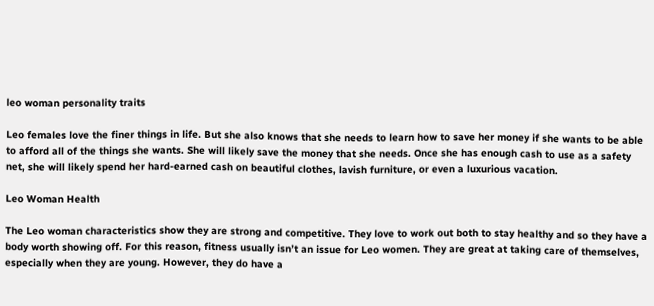leo woman personality traits

Leo females love the finer things in life. But she also knows that she needs to learn how to save her money if she wants to be able to afford all of the things she wants. She will likely save the money that she needs. Once she has enough cash to use as a safety net, she will likely spend her hard-earned cash on beautiful clothes, lavish furniture, or even a luxurious vacation.

Leo Woman Health

The Leo woman characteristics show they are strong and competitive. They love to work out both to stay healthy and so they have a body worth showing off. For this reason, fitness usually isn’t an issue for Leo women. They are great at taking care of themselves, especially when they are young. However, they do have a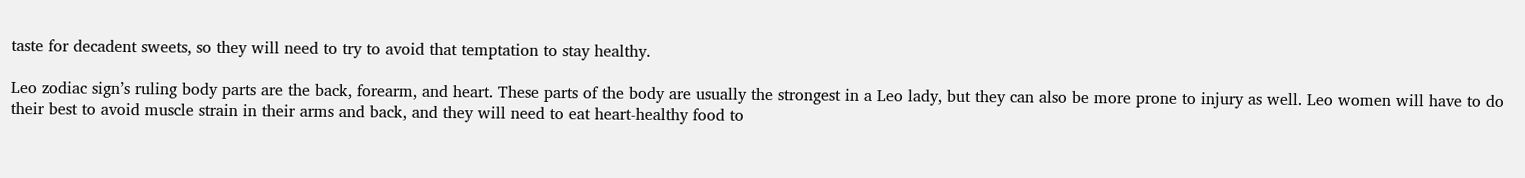taste for decadent sweets, so they will need to try to avoid that temptation to stay healthy.

Leo zodiac sign’s ruling body parts are the back, forearm, and heart. These parts of the body are usually the strongest in a Leo lady, but they can also be more prone to injury as well. Leo women will have to do their best to avoid muscle strain in their arms and back, and they will need to eat heart-healthy food to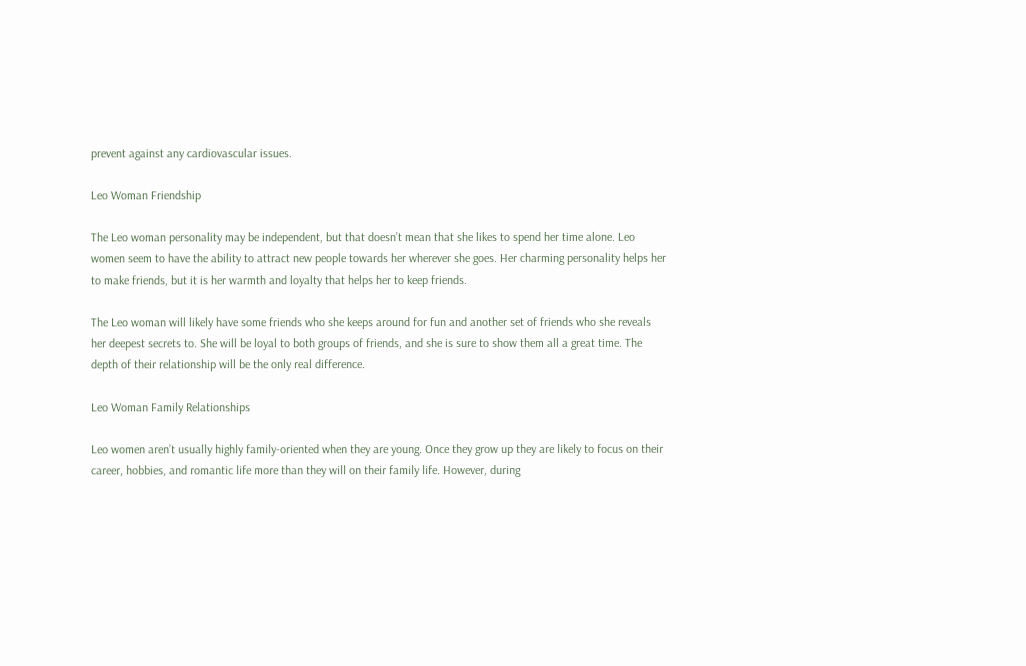prevent against any cardiovascular issues.

Leo Woman Friendship

The Leo woman personality may be independent, but that doesn’t mean that she likes to spend her time alone. Leo women seem to have the ability to attract new people towards her wherever she goes. Her charming personality helps her to make friends, but it is her warmth and loyalty that helps her to keep friends.

The Leo woman will likely have some friends who she keeps around for fun and another set of friends who she reveals her deepest secrets to. She will be loyal to both groups of friends, and she is sure to show them all a great time. The depth of their relationship will be the only real difference.

Leo Woman Family Relationships

Leo women aren’t usually highly family-oriented when they are young. Once they grow up they are likely to focus on their career, hobbies, and romantic life more than they will on their family life. However, during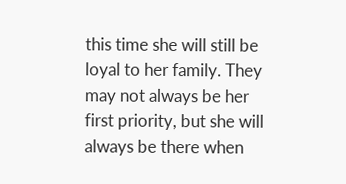this time she will still be loyal to her family. They may not always be her first priority, but she will always be there when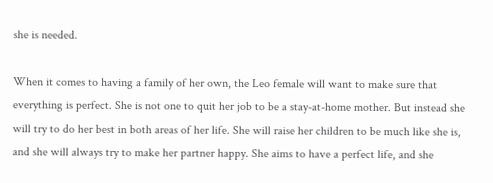she is needed.

When it comes to having a family of her own, the Leo female will want to make sure that everything is perfect. She is not one to quit her job to be a stay-at-home mother. But instead she will try to do her best in both areas of her life. She will raise her children to be much like she is, and she will always try to make her partner happy. She aims to have a perfect life, and she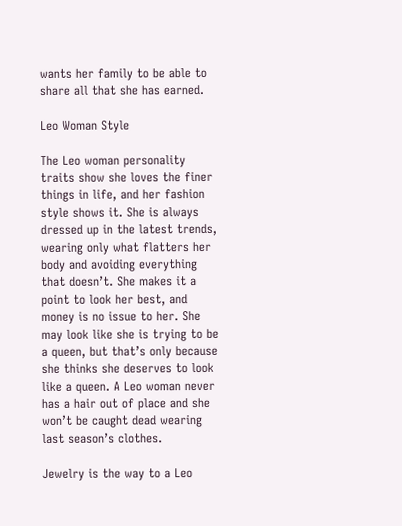wants her family to be able to share all that she has earned.

Leo Woman Style

The Leo woman personality traits show she loves the finer things in life, and her fashion style shows it. She is always dressed up in the latest trends, wearing only what flatters her body and avoiding everything that doesn’t. She makes it a point to look her best, and money is no issue to her. She may look like she is trying to be a queen, but that’s only because she thinks she deserves to look like a queen. A Leo woman never has a hair out of place and she won’t be caught dead wearing last season’s clothes.

Jewelry is the way to a Leo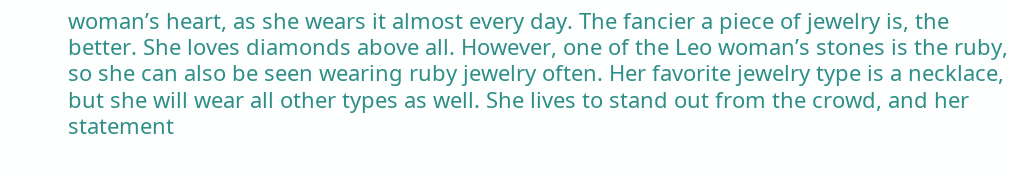woman’s heart, as she wears it almost every day. The fancier a piece of jewelry is, the better. She loves diamonds above all. However, one of the Leo woman’s stones is the ruby, so she can also be seen wearing ruby jewelry often. Her favorite jewelry type is a necklace, but she will wear all other types as well. She lives to stand out from the crowd, and her statement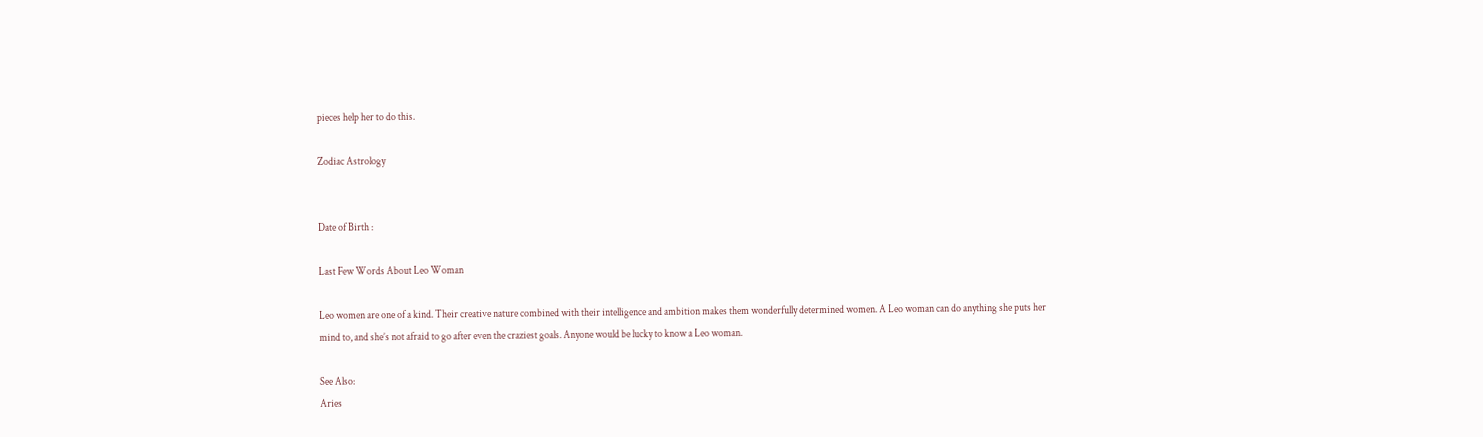pieces help her to do this.

Zodiac Astrology


Date of Birth :

Last Few Words About Leo Woman

Leo women are one of a kind. Their creative nature combined with their intelligence and ambition makes them wonderfully determined women. A Leo woman can do anything she puts her mind to, and she’s not afraid to go after even the craziest goals. Anyone would be lucky to know a Leo woman.

See Also:
Aries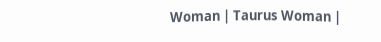Woman | Taurus Woman |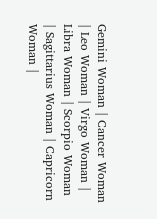Gemini Woman | Cancer Woman | Leo Woman | Virgo Woman | Libra Woman | Scorpio Woman | Sagittarius Woman | Capricorn Woman |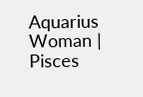Aquarius Woman | Pisces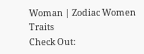Woman | Zodiac Women Traits
Check Out: